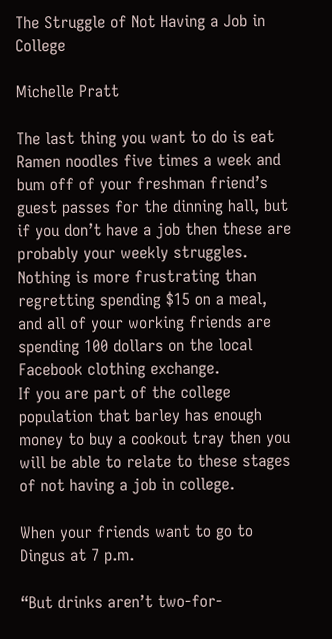The Struggle of Not Having a Job in College

Michelle Pratt

The last thing you want to do is eat Ramen noodles five times a week and bum off of your freshman friend’s guest passes for the dinning hall, but if you don’t have a job then these are probably your weekly struggles.
Nothing is more frustrating than regretting spending $15 on a meal, and all of your working friends are spending 100 dollars on the local Facebook clothing exchange.
If you are part of the college population that barley has enough money to buy a cookout tray then you will be able to relate to these stages of not having a job in college.

When your friends want to go to Dingus at 7 p.m.

“But drinks aren’t two-for-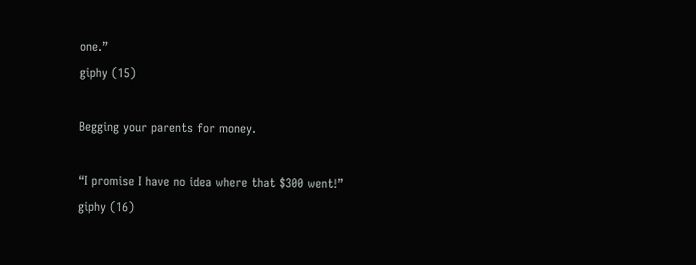one.”
giphy (15)

Begging your parents for money.

“I promise I have no idea where that $300 went!”
giphy (16)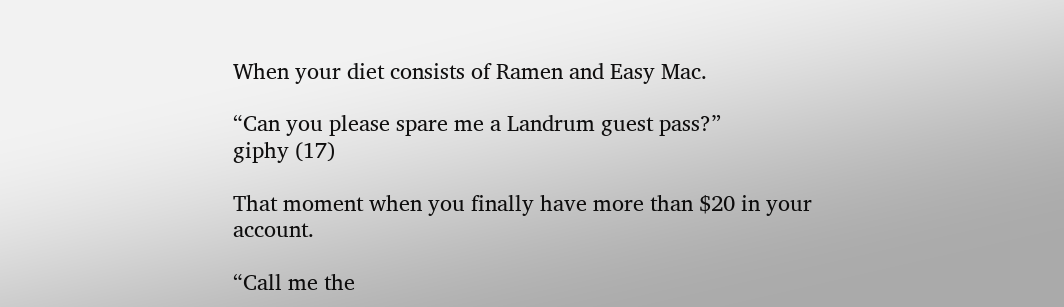When your diet consists of Ramen and Easy Mac.

“Can you please spare me a Landrum guest pass?”
giphy (17)

That moment when you finally have more than $20 in your account.

“Call me the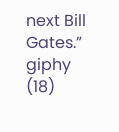next Bill Gates.”
giphy (18)